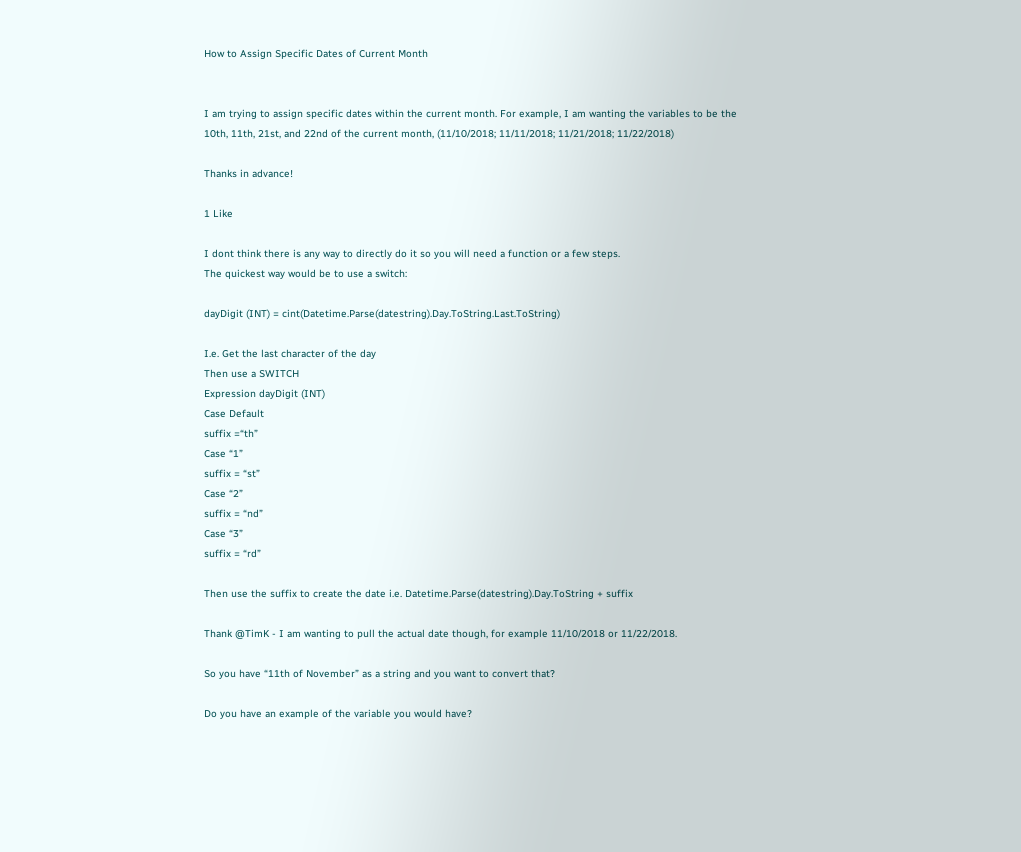How to Assign Specific Dates of Current Month


I am trying to assign specific dates within the current month. For example, I am wanting the variables to be the 10th, 11th, 21st, and 22nd of the current month, (11/10/2018; 11/11/2018; 11/21/2018; 11/22/2018)

Thanks in advance!

1 Like

I dont think there is any way to directly do it so you will need a function or a few steps.
The quickest way would be to use a switch:

dayDigit (INT) = cint(Datetime.Parse(datestring).Day.ToString.Last.ToString)

I.e. Get the last character of the day
Then use a SWITCH
Expression dayDigit (INT)
Case Default
suffix =“th”
Case “1”
suffix = “st”
Case “2”
suffix = “nd”
Case “3”
suffix = “rd”

Then use the suffix to create the date i.e. Datetime.Parse(datestring).Day.ToString + suffix

Thank @TimK - I am wanting to pull the actual date though, for example 11/10/2018 or 11/22/2018.

So you have “11th of November” as a string and you want to convert that?

Do you have an example of the variable you would have?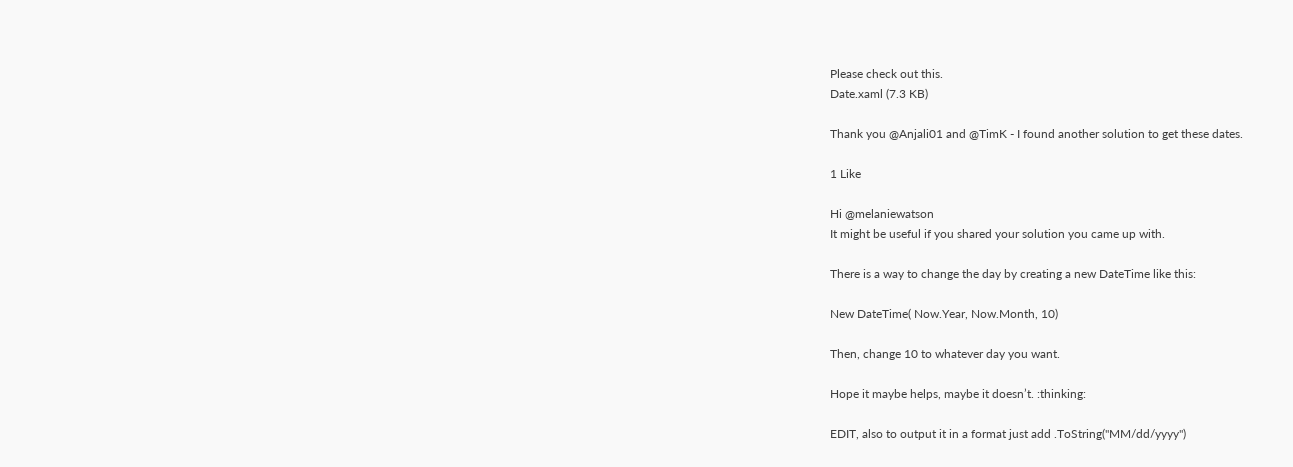Please check out this.
Date.xaml (7.3 KB)

Thank you @Anjali01 and @TimK - I found another solution to get these dates.

1 Like

Hi @melaniewatson
It might be useful if you shared your solution you came up with.

There is a way to change the day by creating a new DateTime like this:

New DateTime( Now.Year, Now.Month, 10)

Then, change 10 to whatever day you want.

Hope it maybe helps, maybe it doesn’t. :thinking:

EDIT, also to output it in a format just add .ToString("MM/dd/yyyy")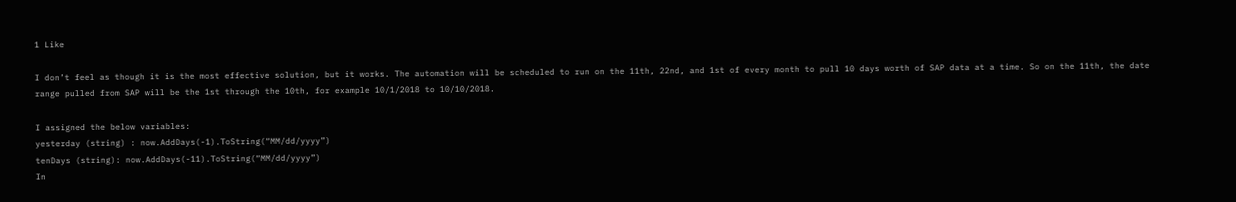1 Like

I don’t feel as though it is the most effective solution, but it works. The automation will be scheduled to run on the 11th, 22nd, and 1st of every month to pull 10 days worth of SAP data at a time. So on the 11th, the date range pulled from SAP will be the 1st through the 10th, for example 10/1/2018 to 10/10/2018.

I assigned the below variables:
yesterday (string) : now.AddDays(-1).ToString(“MM/dd/yyyy”)
tenDays (string): now.AddDays(-11).ToString(“MM/dd/yyyy”)
In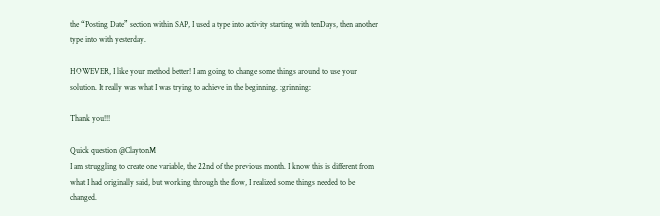the “Posting Date” section within SAP, I used a type into activity starting with tenDays, then another type into with yesterday.

HOWEVER, I like your method better! I am going to change some things around to use your solution. It really was what I was trying to achieve in the beginning. :grinning:

Thank you!!!

Quick question @ClaytonM
I am struggling to create one variable, the 22nd of the previous month. I know this is different from what I had originally said, but working through the flow, I realized some things needed to be changed.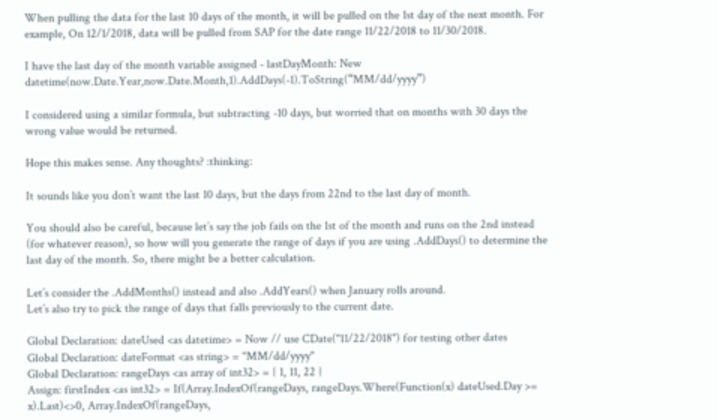When pulling the data for the last 10 days of the month, it will be pulled on the 1st day of the next month. For example, On 12/1/2018, data will be pulled from SAP for the date range 11/22/2018 to 11/30/2018.

I have the last day of the month variable assigned - lastDayMonth: New datetime(now.Date.Year,now.Date.Month,1).AddDays(-1).ToString(“MM/dd/yyyy”)

I considered using a similar formula, but subtracting -10 days, but worried that on months with 30 days the wrong value would be returned.

Hope this makes sense. Any thoughts? :thinking:

It sounds like you don’t want the last 10 days, but the days from 22nd to the last day of month.

You should also be careful, because let’s say the job fails on the 1st of the month and runs on the 2nd instead (for whatever reason), so how will you generate the range of days if you are using .AddDays() to determine the last day of the month. So, there might be a better calculation.

Let’s consider the .AddMonths() instead and also .AddYears() when January rolls around.
Let’s also try to pick the range of days that falls previously to the current date.

Global Declaration: dateUsed <as datetime> = Now // use CDate("11/22/2018") for testing other dates
Global Declaration: dateFormat <as string> = "MM/dd/yyyy"
Global Declaration: rangeDays <as array of int32> = { 1, 11, 22 }
Assign: firstIndex <as int32> = If(Array.IndexOf(rangeDays, rangeDays.Where(Function(x) dateUsed.Day >= x).Last)<>0, Array.IndexOf(rangeDays,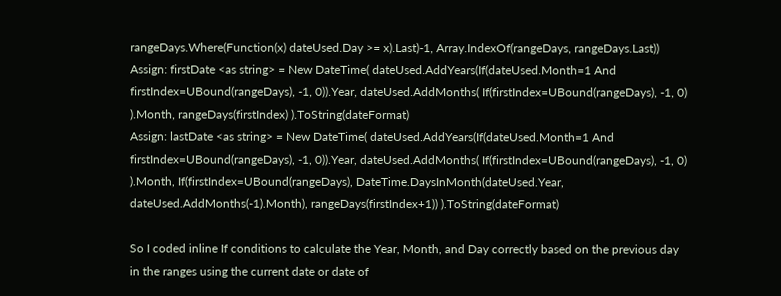rangeDays.Where(Function(x) dateUsed.Day >= x).Last)-1, Array.IndexOf(rangeDays, rangeDays.Last))
Assign: firstDate <as string> = New DateTime( dateUsed.AddYears(If(dateUsed.Month=1 And firstIndex=UBound(rangeDays), -1, 0)).Year, dateUsed.AddMonths( If(firstIndex=UBound(rangeDays), -1, 0) ).Month, rangeDays(firstIndex) ).ToString(dateFormat)
Assign: lastDate <as string> = New DateTime( dateUsed.AddYears(If(dateUsed.Month=1 And firstIndex=UBound(rangeDays), -1, 0)).Year, dateUsed.AddMonths( If(firstIndex=UBound(rangeDays), -1, 0) ).Month, If(firstIndex=UBound(rangeDays), DateTime.DaysInMonth(dateUsed.Year, dateUsed.AddMonths(-1).Month), rangeDays(firstIndex+1)) ).ToString(dateFormat)

So I coded inline If conditions to calculate the Year, Month, and Day correctly based on the previous day in the ranges using the current date or date of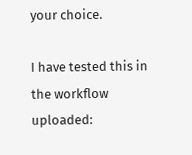your choice.

I have tested this in the workflow uploaded: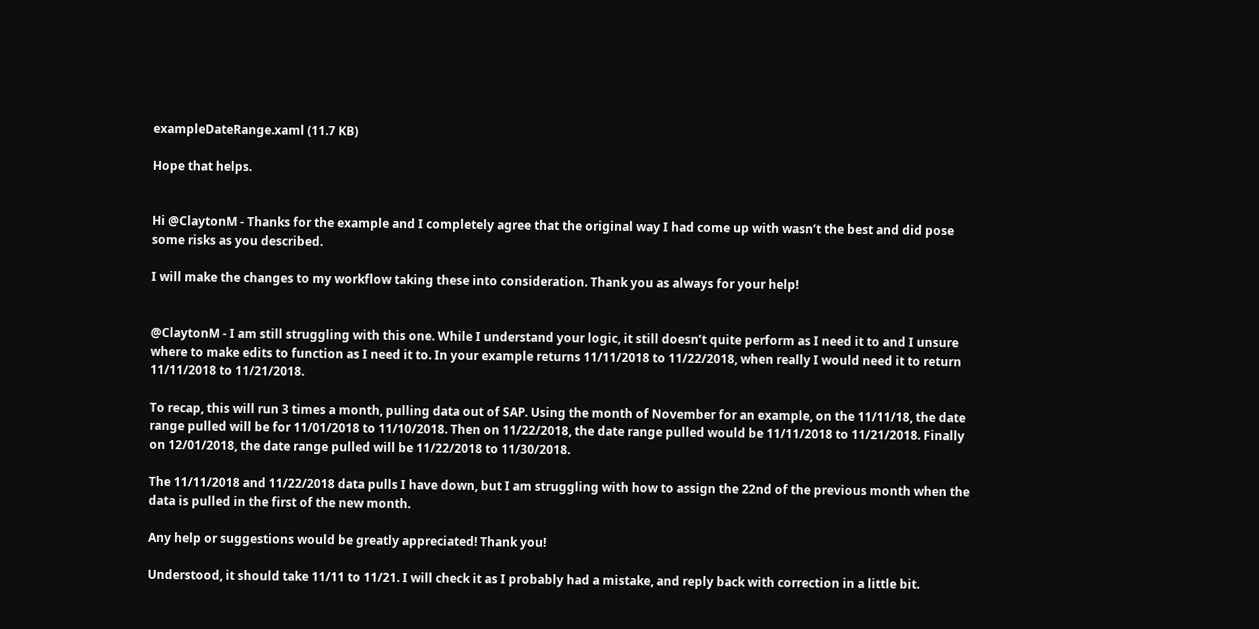exampleDateRange.xaml (11.7 KB)

Hope that helps.


Hi @ClaytonM - Thanks for the example and I completely agree that the original way I had come up with wasn’t the best and did pose some risks as you described.

I will make the changes to my workflow taking these into consideration. Thank you as always for your help!


@ClaytonM - I am still struggling with this one. While I understand your logic, it still doesn’t quite perform as I need it to and I unsure where to make edits to function as I need it to. In your example returns 11/11/2018 to 11/22/2018, when really I would need it to return 11/11/2018 to 11/21/2018.

To recap, this will run 3 times a month, pulling data out of SAP. Using the month of November for an example, on the 11/11/18, the date range pulled will be for 11/01/2018 to 11/10/2018. Then on 11/22/2018, the date range pulled would be 11/11/2018 to 11/21/2018. Finally on 12/01/2018, the date range pulled will be 11/22/2018 to 11/30/2018.

The 11/11/2018 and 11/22/2018 data pulls I have down, but I am struggling with how to assign the 22nd of the previous month when the data is pulled in the first of the new month.

Any help or suggestions would be greatly appreciated! Thank you!

Understood, it should take 11/11 to 11/21. I will check it as I probably had a mistake, and reply back with correction in a little bit.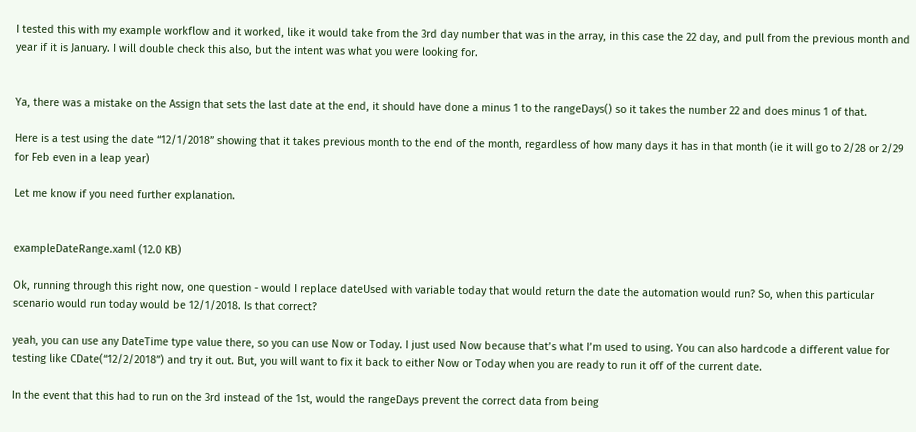I tested this with my example workflow and it worked, like it would take from the 3rd day number that was in the array, in this case the 22 day, and pull from the previous month and year if it is January. I will double check this also, but the intent was what you were looking for.


Ya, there was a mistake on the Assign that sets the last date at the end, it should have done a minus 1 to the rangeDays() so it takes the number 22 and does minus 1 of that.

Here is a test using the date “12/1/2018” showing that it takes previous month to the end of the month, regardless of how many days it has in that month (ie it will go to 2/28 or 2/29 for Feb even in a leap year)

Let me know if you need further explanation.


exampleDateRange.xaml (12.0 KB)

Ok, running through this right now, one question - would I replace dateUsed with variable today that would return the date the automation would run? So, when this particular scenario would run today would be 12/1/2018. Is that correct?

yeah, you can use any DateTime type value there, so you can use Now or Today. I just used Now because that’s what I’m used to using. You can also hardcode a different value for testing like CDate(“12/2/2018”) and try it out. But, you will want to fix it back to either Now or Today when you are ready to run it off of the current date.

In the event that this had to run on the 3rd instead of the 1st, would the rangeDays prevent the correct data from being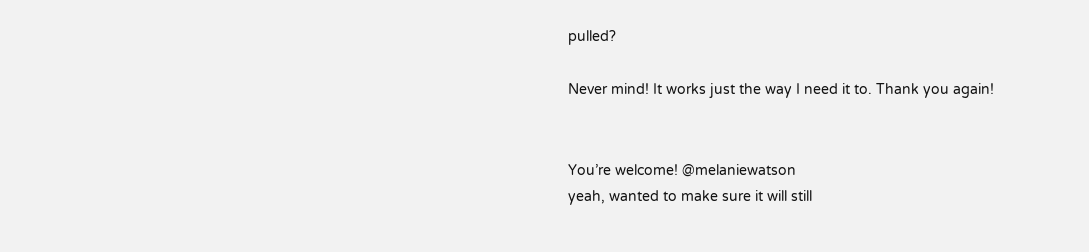pulled?

Never mind! It works just the way I need it to. Thank you again!


You’re welcome! @melaniewatson
yeah, wanted to make sure it will still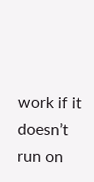work if it doesn’t run on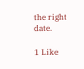the right date.

1 Like